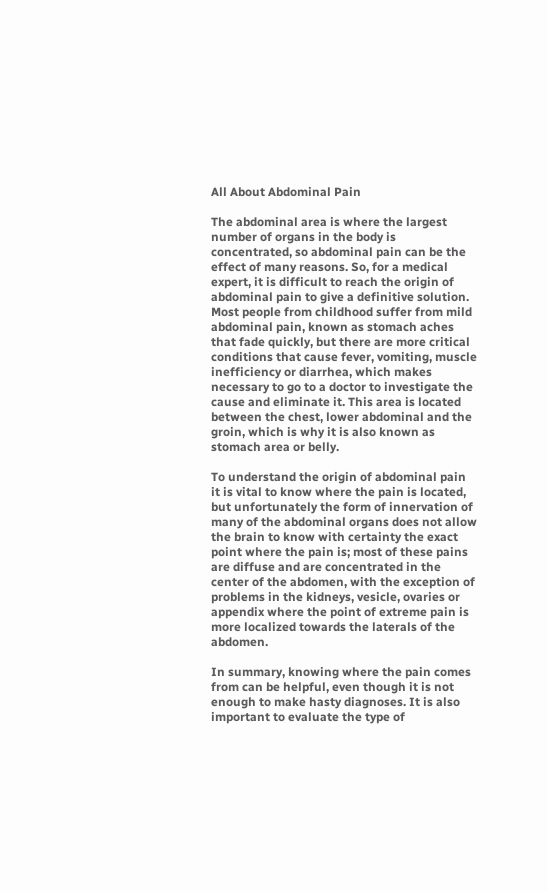All About Abdominal Pain

The abdominal area is where the largest number of organs in the body is concentrated, so abdominal pain can be the effect of many reasons. So, for a medical expert, it is difficult to reach the origin of abdominal pain to give a definitive solution. Most people from childhood suffer from mild abdominal pain, known as stomach aches that fade quickly, but there are more critical conditions that cause fever, vomiting, muscle inefficiency or diarrhea, which makes necessary to go to a doctor to investigate the cause and eliminate it. This area is located between the chest, lower abdominal and the groin, which is why it is also known as stomach area or belly.

To understand the origin of abdominal pain it is vital to know where the pain is located, but unfortunately the form of innervation of many of the abdominal organs does not allow the brain to know with certainty the exact point where the pain is; most of these pains are diffuse and are concentrated in the center of the abdomen, with the exception of problems in the kidneys, vesicle, ovaries or appendix where the point of extreme pain is more localized towards the laterals of the abdomen.

In summary, knowing where the pain comes from can be helpful, even though it is not enough to make hasty diagnoses. It is also important to evaluate the type of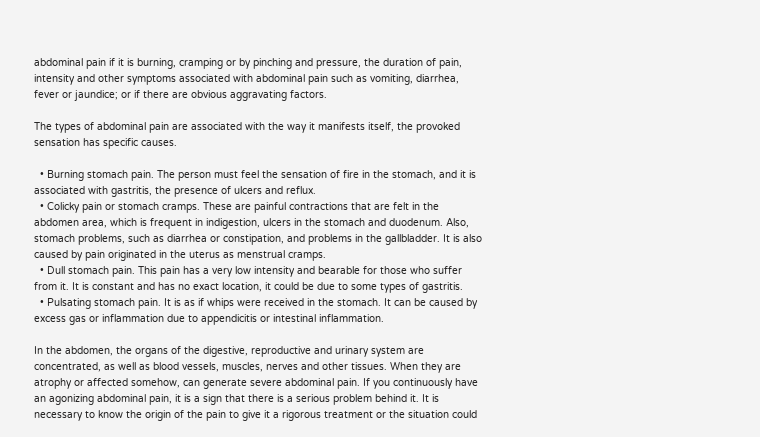abdominal pain if it is burning, cramping or by pinching and pressure, the duration of pain, intensity and other symptoms associated with abdominal pain such as vomiting, diarrhea, fever or jaundice; or if there are obvious aggravating factors.

The types of abdominal pain are associated with the way it manifests itself, the provoked sensation has specific causes.

  • Burning stomach pain. The person must feel the sensation of fire in the stomach, and it is associated with gastritis, the presence of ulcers and reflux.
  • Colicky pain or stomach cramps. These are painful contractions that are felt in the abdomen area, which is frequent in indigestion, ulcers in the stomach and duodenum. Also, stomach problems, such as diarrhea or constipation, and problems in the gallbladder. It is also caused by pain originated in the uterus as menstrual cramps.
  • Dull stomach pain. This pain has a very low intensity and bearable for those who suffer from it. It is constant and has no exact location, it could be due to some types of gastritis.
  • Pulsating stomach pain. It is as if whips were received in the stomach. It can be caused by excess gas or inflammation due to appendicitis or intestinal inflammation.

In the abdomen, the organs of the digestive, reproductive and urinary system are concentrated, as well as blood vessels, muscles, nerves and other tissues. When they are atrophy or affected somehow, can generate severe abdominal pain. If you continuously have an agonizing abdominal pain, it is a sign that there is a serious problem behind it. It is necessary to know the origin of the pain to give it a rigorous treatment or the situation could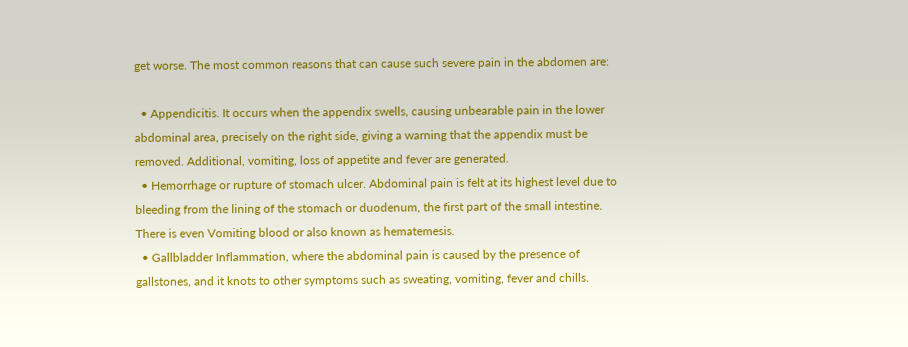get worse. The most common reasons that can cause such severe pain in the abdomen are:

  • Appendicitis. It occurs when the appendix swells, causing unbearable pain in the lower abdominal area, precisely on the right side, giving a warning that the appendix must be removed. Additional, vomiting, loss of appetite and fever are generated.
  • Hemorrhage or rupture of stomach ulcer. Abdominal pain is felt at its highest level due to bleeding from the lining of the stomach or duodenum, the first part of the small intestine. There is even Vomiting blood or also known as hematemesis.
  • Gallbladder Inflammation, where the abdominal pain is caused by the presence of gallstones, and it knots to other symptoms such as sweating, vomiting, fever and chills.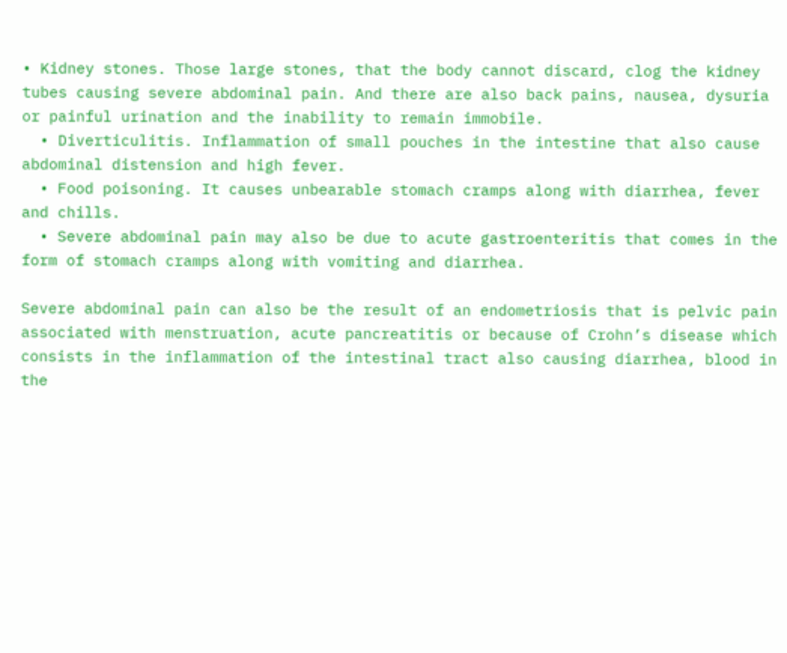• Kidney stones. Those large stones, that the body cannot discard, clog the kidney tubes causing severe abdominal pain. And there are also back pains, nausea, dysuria or painful urination and the inability to remain immobile.
  • Diverticulitis. Inflammation of small pouches in the intestine that also cause abdominal distension and high fever.
  • Food poisoning. It causes unbearable stomach cramps along with diarrhea, fever and chills.
  • Severe abdominal pain may also be due to acute gastroenteritis that comes in the form of stomach cramps along with vomiting and diarrhea.

Severe abdominal pain can also be the result of an endometriosis that is pelvic pain associated with menstruation, acute pancreatitis or because of Crohn’s disease which consists in the inflammation of the intestinal tract also causing diarrhea, blood in the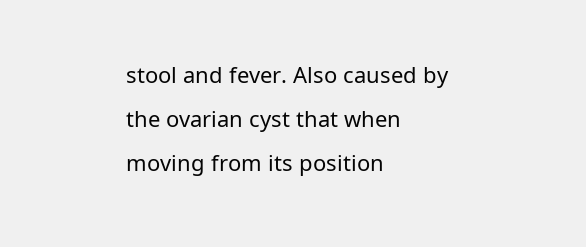stool and fever. Also caused by the ovarian cyst that when moving from its position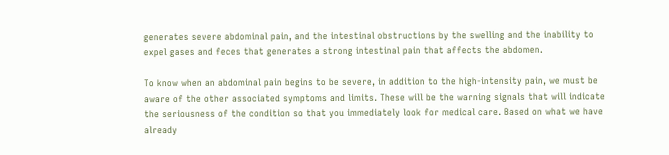generates severe abdominal pain, and the intestinal obstructions by the swelling and the inability to expel gases and feces that generates a strong intestinal pain that affects the abdomen.

To know when an abdominal pain begins to be severe, in addition to the high-intensity pain, we must be aware of the other associated symptoms and limits. These will be the warning signals that will indicate the seriousness of the condition so that you immediately look for medical care. Based on what we have already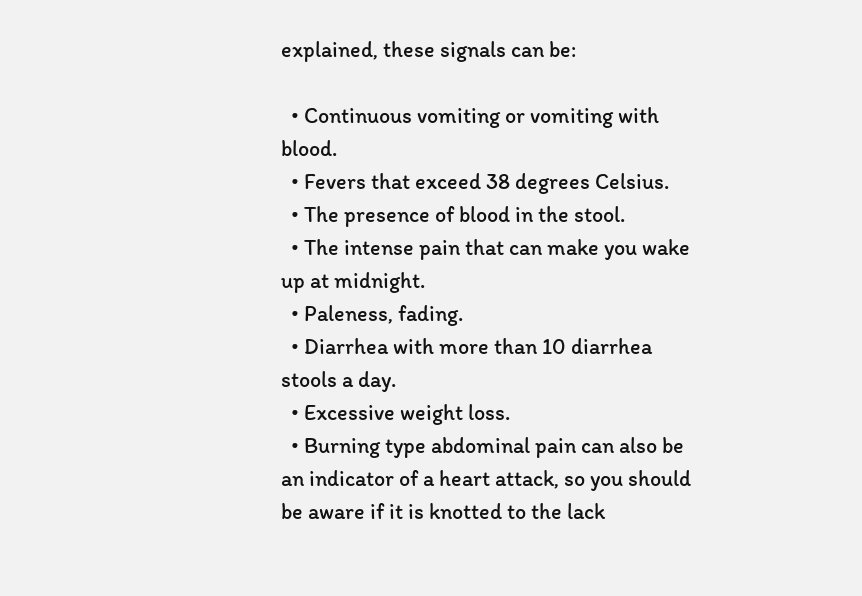explained, these signals can be:

  • Continuous vomiting or vomiting with blood.
  • Fevers that exceed 38 degrees Celsius.
  • The presence of blood in the stool.
  • The intense pain that can make you wake up at midnight.
  • Paleness, fading.
  • Diarrhea with more than 10 diarrhea stools a day.
  • Excessive weight loss.
  • Burning type abdominal pain can also be an indicator of a heart attack, so you should be aware if it is knotted to the lack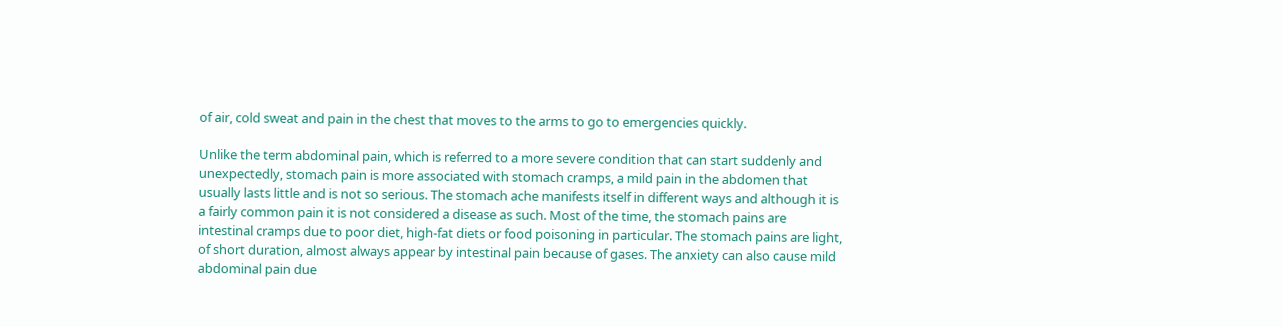of air, cold sweat and pain in the chest that moves to the arms to go to emergencies quickly.

Unlike the term abdominal pain, which is referred to a more severe condition that can start suddenly and unexpectedly, stomach pain is more associated with stomach cramps, a mild pain in the abdomen that usually lasts little and is not so serious. The stomach ache manifests itself in different ways and although it is a fairly common pain it is not considered a disease as such. Most of the time, the stomach pains are intestinal cramps due to poor diet, high-fat diets or food poisoning in particular. The stomach pains are light, of short duration, almost always appear by intestinal pain because of gases. The anxiety can also cause mild abdominal pain due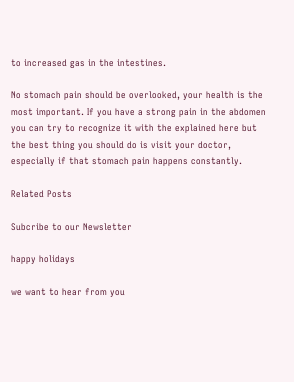to increased gas in the intestines.

No stomach pain should be overlooked, your health is the most important. If you have a strong pain in the abdomen you can try to recognize it with the explained here but the best thing you should do is visit your doctor, especially if that stomach pain happens constantly.

Related Posts

Subcribe to our Newsletter

happy holidays

we want to hear from you